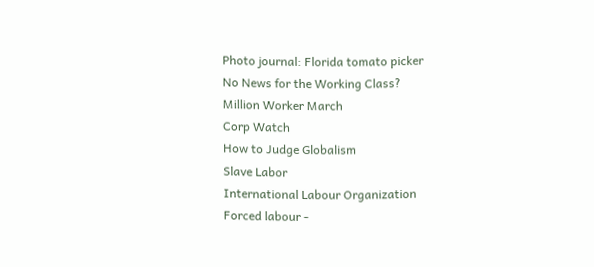Photo journal: Florida tomato picker
No News for the Working Class?
Million Worker March
Corp Watch
How to Judge Globalism
Slave Labor
International Labour Organization
Forced labour -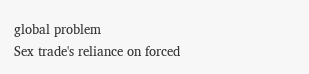global problem
Sex trade's reliance on forced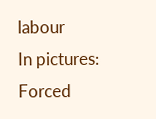labour
In pictures: Forced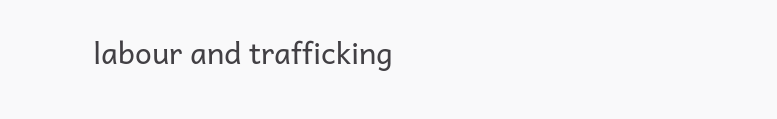labour and trafficking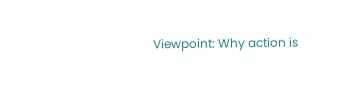Viewpoint: Why action is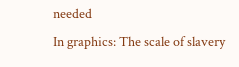needed
In graphics: The scale of slavery